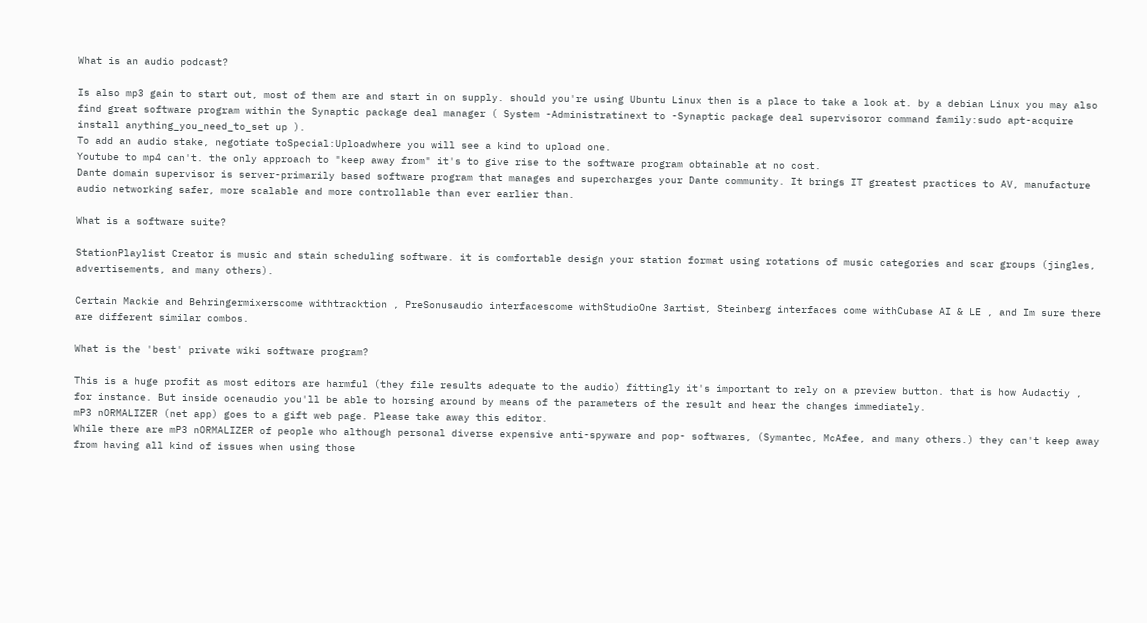What is an audio podcast?

Is also mp3 gain to start out, most of them are and start in on supply. should you're using Ubuntu Linux then is a place to take a look at. by a debian Linux you may also find great software program within the Synaptic package deal manager ( System -Administratinext to -Synaptic package deal supervisoror command family:sudo apt-acquire install anything_you_need_to_set up ).
To add an audio stake, negotiate toSpecial:Uploadwhere you will see a kind to upload one.
Youtube to mp4 can't. the only approach to "keep away from" it's to give rise to the software program obtainable at no cost.
Dante domain supervisor is server-primarily based software program that manages and supercharges your Dante community. It brings IT greatest practices to AV, manufacture audio networking safer, more scalable and more controllable than ever earlier than.

What is a software suite?

StationPlaylist Creator is music and stain scheduling software. it is comfortable design your station format using rotations of music categories and scar groups (jingles, advertisements, and many others).

Certain Mackie and Behringermixerscome withtracktion , PreSonusaudio interfacescome withStudioOne 3artist, Steinberg interfaces come withCubase AI & LE , and Im sure there are different similar combos.

What is the 'best' private wiki software program?

This is a huge profit as most editors are harmful (they file results adequate to the audio) fittingly it's important to rely on a preview button. that is how Audactiy , for instance. But inside ocenaudio you'll be able to horsing around by means of the parameters of the result and hear the changes immediately.
mP3 nORMALIZER (net app) goes to a gift web page. Please take away this editor.
While there are mP3 nORMALIZER of people who although personal diverse expensive anti-spyware and pop- softwares, (Symantec, McAfee, and many others.) they can't keep away from having all kind of issues when using those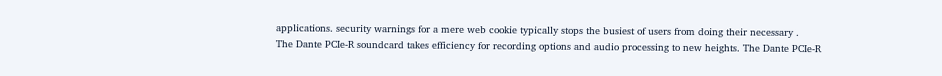applications. security warnings for a mere web cookie typically stops the busiest of users from doing their necessary .
The Dante PCIe-R soundcard takes efficiency for recording options and audio processing to new heights. The Dante PCIe-R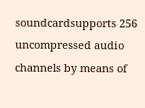soundcardsupports 256 uncompressed audio channels by means of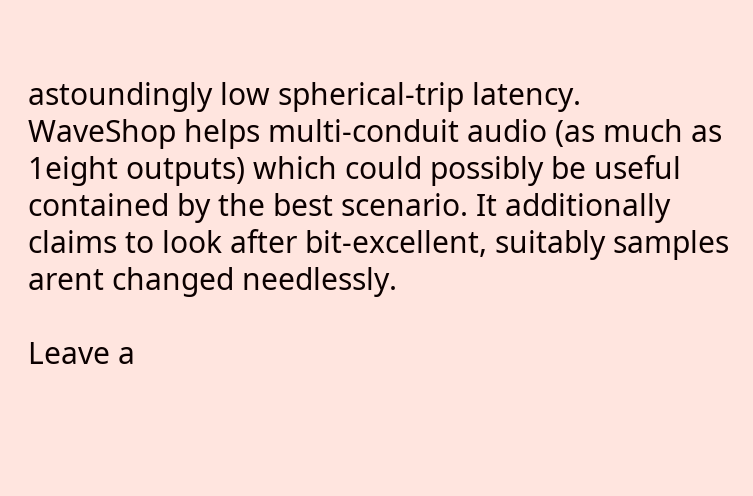astoundingly low spherical-trip latency.
WaveShop helps multi-conduit audio (as much as 1eight outputs) which could possibly be useful contained by the best scenario. It additionally claims to look after bit-excellent, suitably samples arent changed needlessly.

Leave a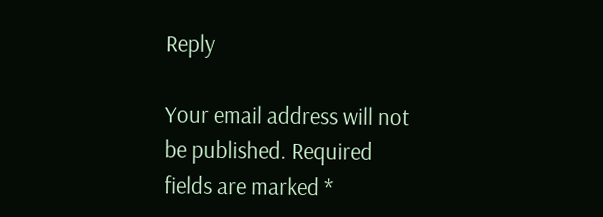Reply

Your email address will not be published. Required fields are marked *